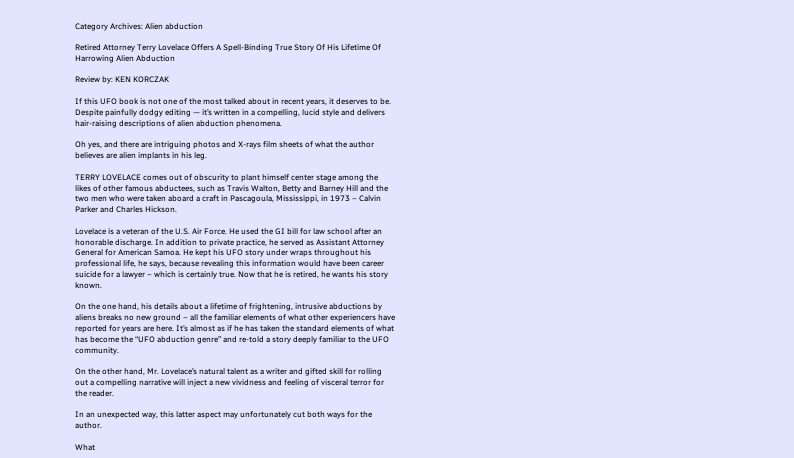Category Archives: Alien abduction

Retired Attorney Terry Lovelace Offers A Spell-Binding True Story Of His Lifetime Of Harrowing Alien Abduction

Review by: KEN KORCZAK

If this UFO book is not one of the most talked about in recent years, it deserves to be. Despite painfully dodgy editing — it’s written in a compelling, lucid style and delivers hair-raising descriptions of alien abduction phenomena.

Oh yes, and there are intriguing photos and X-rays film sheets of what the author believes are alien implants in his leg.

TERRY LOVELACE comes out of obscurity to plant himself center stage among the likes of other famous abductees, such as Travis Walton, Betty and Barney Hill and the two men who were taken aboard a craft in Pascagoula, Mississippi, in 1973 – Calvin Parker and Charles Hickson.

Lovelace is a veteran of the U.S. Air Force. He used the GI bill for law school after an honorable discharge. In addition to private practice, he served as Assistant Attorney General for American Samoa. He kept his UFO story under wraps throughout his professional life, he says, because revealing this information would have been career suicide for a lawyer – which is certainly true. Now that he is retired, he wants his story known.

On the one hand, his details about a lifetime of frightening, intrusive abductions by aliens breaks no new ground – all the familiar elements of what other experiencers have reported for years are here. It’s almost as if he has taken the standard elements of what has become the “UFO abduction genre” and re-told a story deeply familiar to the UFO community.

On the other hand, Mr. Lovelace’s natural talent as a writer and gifted skill for rolling out a compelling narrative will inject a new vividness and feeling of visceral terror for the reader.

In an unexpected way, this latter aspect may unfortunately cut both ways for the author.

What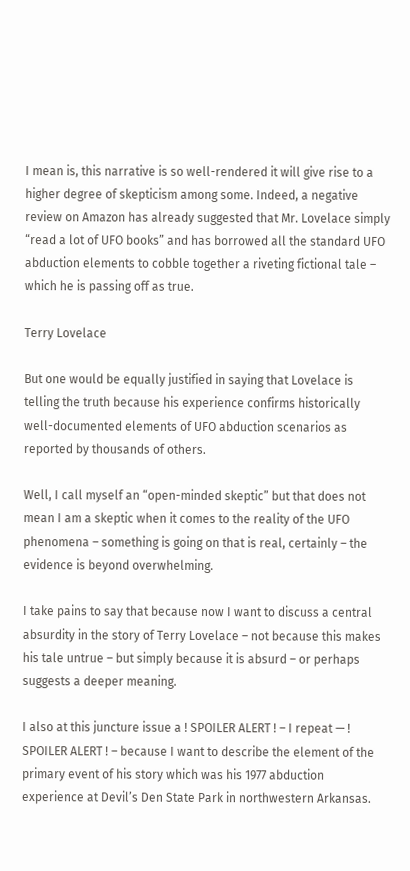I mean is, this narrative is so well-rendered it will give rise to a higher degree of skepticism among some. Indeed, a negative review on Amazon has already suggested that Mr. Lovelace simply “read a lot of UFO books” and has borrowed all the standard UFO abduction elements to cobble together a riveting fictional tale – which he is passing off as true.

Terry Lovelace

But one would be equally justified in saying that Lovelace is telling the truth because his experience confirms historically well-documented elements of UFO abduction scenarios as reported by thousands of others.

Well, I call myself an “open-minded skeptic” but that does not mean I am a skeptic when it comes to the reality of the UFO phenomena – something is going on that is real, certainly – the evidence is beyond overwhelming.

I take pains to say that because now I want to discuss a central absurdity in the story of Terry Lovelace – not because this makes his tale untrue – but simply because it is absurd – or perhaps suggests a deeper meaning.

I also at this juncture issue a ! SPOILER ALERT ! – I repeat — ! SPOILER ALERT ! – because I want to describe the element of the primary event of his story which was his 1977 abduction experience at Devil’s Den State Park in northwestern Arkansas.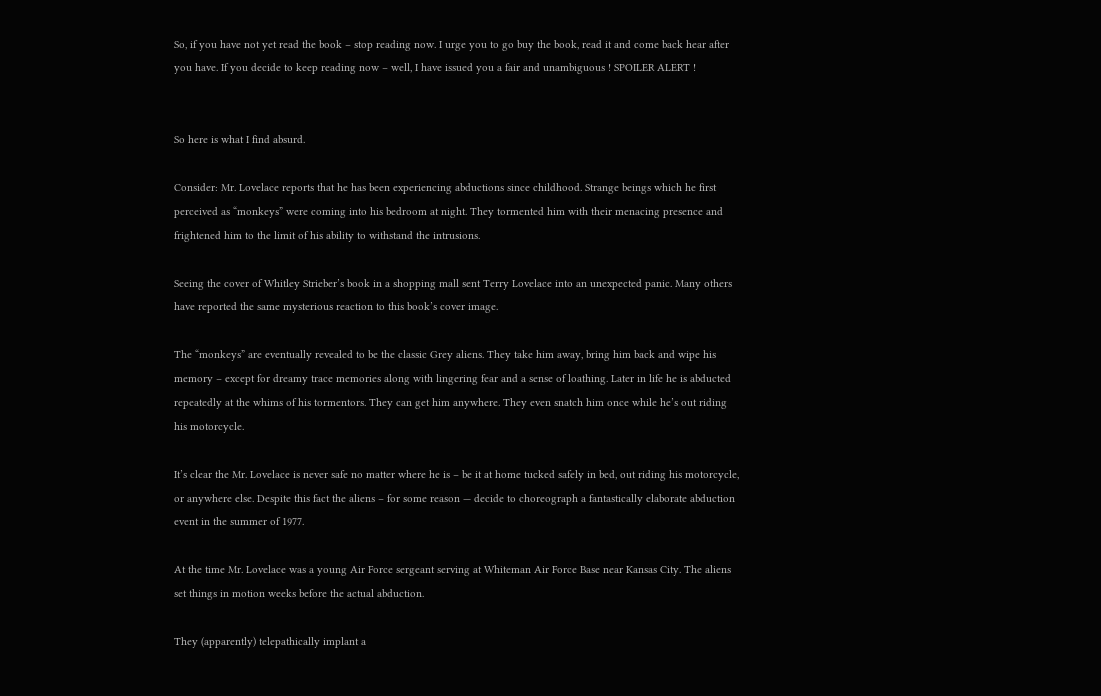So, if you have not yet read the book – stop reading now. I urge you to go buy the book, read it and come back hear after you have. If you decide to keep reading now – well, I have issued you a fair and unambiguous ! SPOILER ALERT !


So here is what I find absurd.

Consider: Mr. Lovelace reports that he has been experiencing abductions since childhood. Strange beings which he first perceived as “monkeys” were coming into his bedroom at night. They tormented him with their menacing presence and frightened him to the limit of his ability to withstand the intrusions.

Seeing the cover of Whitley Strieber’s book in a shopping mall sent Terry Lovelace into an unexpected panic. Many others have reported the same mysterious reaction to this book’s cover image.

The “monkeys” are eventually revealed to be the classic Grey aliens. They take him away, bring him back and wipe his memory – except for dreamy trace memories along with lingering fear and a sense of loathing. Later in life he is abducted repeatedly at the whims of his tormentors. They can get him anywhere. They even snatch him once while he’s out riding his motorcycle.

It’s clear the Mr. Lovelace is never safe no matter where he is – be it at home tucked safely in bed, out riding his motorcycle, or anywhere else. Despite this fact the aliens – for some reason — decide to choreograph a fantastically elaborate abduction event in the summer of 1977.

At the time Mr. Lovelace was a young Air Force sergeant serving at Whiteman Air Force Base near Kansas City. The aliens set things in motion weeks before the actual abduction.

They (apparently) telepathically implant a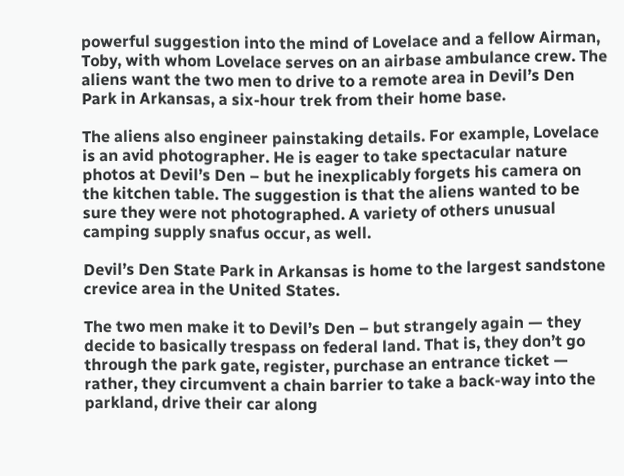powerful suggestion into the mind of Lovelace and a fellow Airman, Toby, with whom Lovelace serves on an airbase ambulance crew. The aliens want the two men to drive to a remote area in Devil’s Den Park in Arkansas, a six-hour trek from their home base.

The aliens also engineer painstaking details. For example, Lovelace is an avid photographer. He is eager to take spectacular nature photos at Devil’s Den – but he inexplicably forgets his camera on the kitchen table. The suggestion is that the aliens wanted to be sure they were not photographed. A variety of others unusual camping supply snafus occur, as well.

Devil’s Den State Park in Arkansas is home to the largest sandstone crevice area in the United States.

The two men make it to Devil’s Den – but strangely again — they decide to basically trespass on federal land. That is, they don’t go through the park gate, register, purchase an entrance ticket — rather, they circumvent a chain barrier to take a back-way into the parkland, drive their car along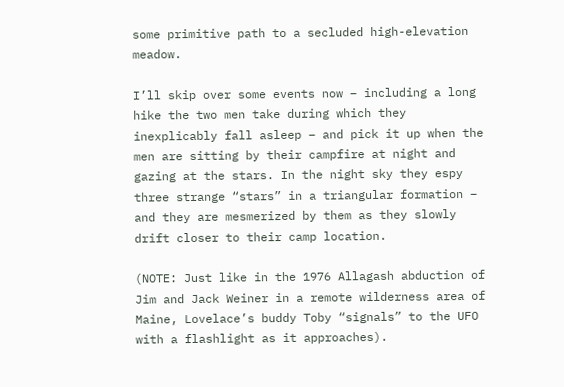some primitive path to a secluded high-elevation meadow.

I’ll skip over some events now – including a long hike the two men take during which they inexplicably fall asleep – and pick it up when the men are sitting by their campfire at night and gazing at the stars. In the night sky they espy three strange “stars” in a triangular formation – and they are mesmerized by them as they slowly drift closer to their camp location.

(NOTE: Just like in the 1976 Allagash abduction of Jim and Jack Weiner in a remote wilderness area of Maine, Lovelace’s buddy Toby “signals” to the UFO with a flashlight as it approaches).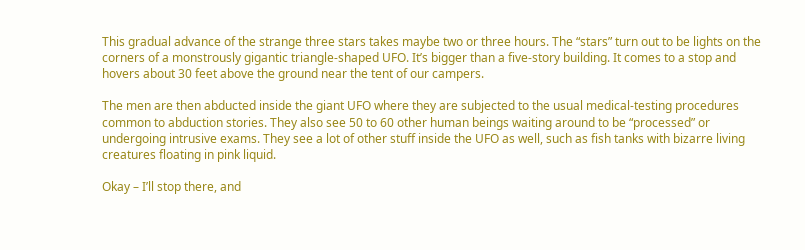This gradual advance of the strange three stars takes maybe two or three hours. The “stars” turn out to be lights on the corners of a monstrously gigantic triangle-shaped UFO. It’s bigger than a five-story building. It comes to a stop and hovers about 30 feet above the ground near the tent of our campers.

The men are then abducted inside the giant UFO where they are subjected to the usual medical-testing procedures common to abduction stories. They also see 50 to 60 other human beings waiting around to be “processed” or undergoing intrusive exams. They see a lot of other stuff inside the UFO as well, such as fish tanks with bizarre living creatures floating in pink liquid.

Okay – I’ll stop there, and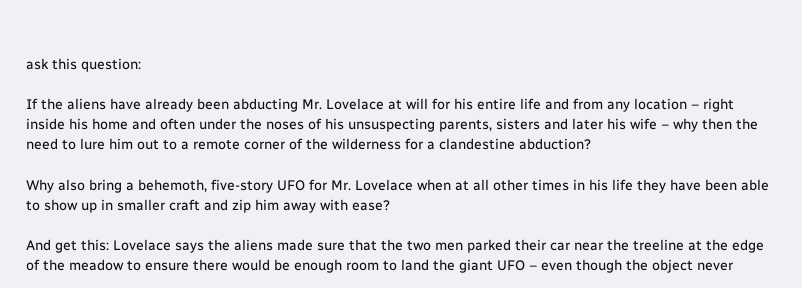ask this question:

If the aliens have already been abducting Mr. Lovelace at will for his entire life and from any location – right inside his home and often under the noses of his unsuspecting parents, sisters and later his wife – why then the need to lure him out to a remote corner of the wilderness for a clandestine abduction?

Why also bring a behemoth, five-story UFO for Mr. Lovelace when at all other times in his life they have been able to show up in smaller craft and zip him away with ease?

And get this: Lovelace says the aliens made sure that the two men parked their car near the treeline at the edge of the meadow to ensure there would be enough room to land the giant UFO – even though the object never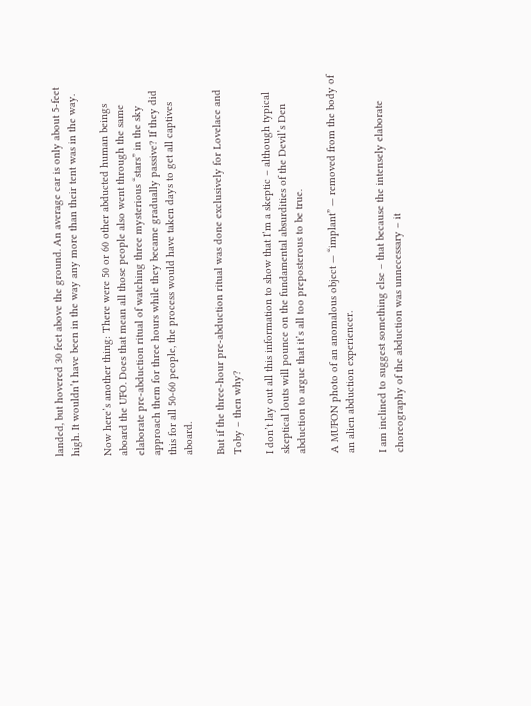landed, but hovered 30 feet above the ground. An average car is only about 5-feet high. It wouldn’t have been in the way any more than their tent was in the way.

Now here’s another thing: There were 50 or 60 other abducted human beings aboard the UFO. Does that mean all those people also went through the same elaborate pre-abduction ritual of watching three mysterious “stars” in the sky approach them for three hours while they became gradually passive? If they did this for all 50-60 people, the process would have taken days to get all captives aboard.

But if the three-hour pre-abduction ritual was done exclusively for Lovelace and Toby – then why?

I don’t lay out all this information to show that I’m a skeptic – although typical skeptical louts will pounce on the fundamental absurdities of the Devil’s Den abduction to argue that it’s all too preposterous to be true.

A MUFON photo of an anomalous object — “implant” — removed from the body of an alien abduction experiencer.

I am inclined to suggest something else – that because the intensely elaborate choreography of the abduction was unnecessary – it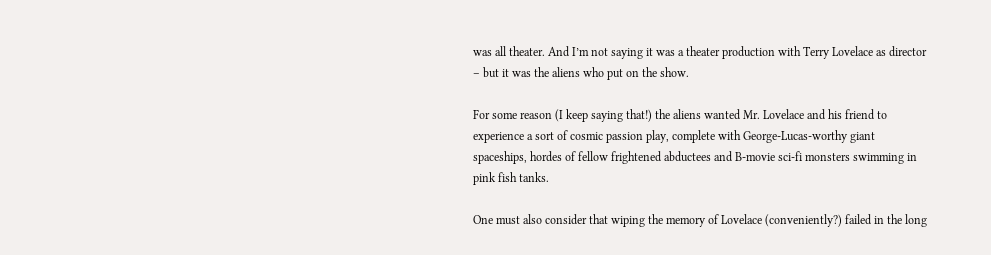was all theater. And I’m not saying it was a theater production with Terry Lovelace as director – but it was the aliens who put on the show.

For some reason (I keep saying that!) the aliens wanted Mr. Lovelace and his friend to experience a sort of cosmic passion play, complete with George-Lucas-worthy giant spaceships, hordes of fellow frightened abductees and B-movie sci-fi monsters swimming in pink fish tanks.

One must also consider that wiping the memory of Lovelace (conveniently?) failed in the long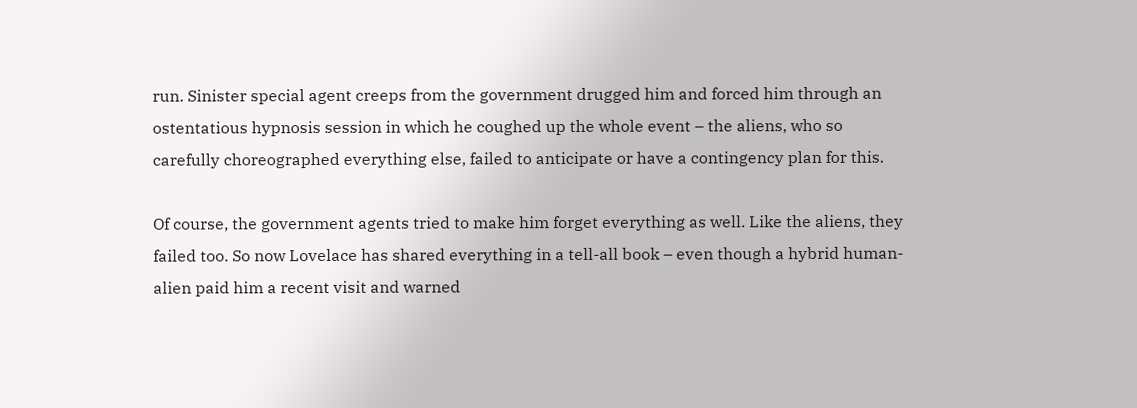run. Sinister special agent creeps from the government drugged him and forced him through an ostentatious hypnosis session in which he coughed up the whole event – the aliens, who so carefully choreographed everything else, failed to anticipate or have a contingency plan for this.

Of course, the government agents tried to make him forget everything as well. Like the aliens, they failed too. So now Lovelace has shared everything in a tell-all book – even though a hybrid human-alien paid him a recent visit and warned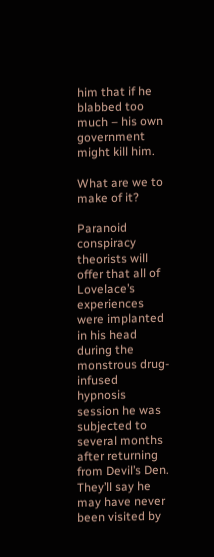him that if he blabbed too much – his own government might kill him.

What are we to make of it?

Paranoid conspiracy theorists will offer that all of Lovelace’s experiences were implanted in his head during the monstrous drug-infused hypnosis session he was subjected to several months after returning from Devil’s Den. They’ll say he may have never been visited by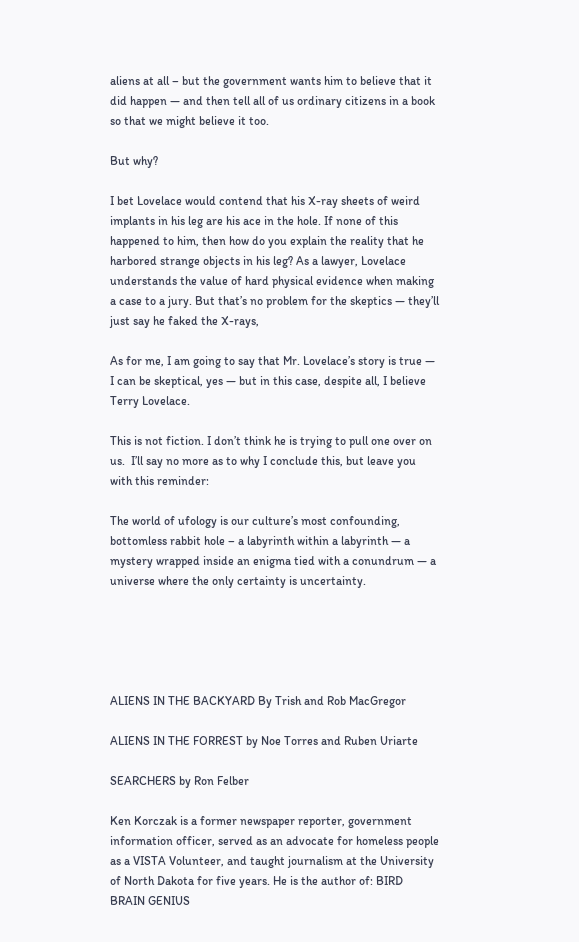aliens at all – but the government wants him to believe that it did happen — and then tell all of us ordinary citizens in a book so that we might believe it too.

But why?

I bet Lovelace would contend that his X-ray sheets of weird implants in his leg are his ace in the hole. If none of this happened to him, then how do you explain the reality that he harbored strange objects in his leg? As a lawyer, Lovelace understands the value of hard physical evidence when making a case to a jury. But that’s no problem for the skeptics — they’ll just say he faked the X-rays,

As for me, I am going to say that Mr. Lovelace’s story is true — I can be skeptical, yes — but in this case, despite all, I believe Terry Lovelace.

This is not fiction. I don’t think he is trying to pull one over on us.  I’ll say no more as to why I conclude this, but leave you with this reminder:

The world of ufology is our culture’s most confounding, bottomless rabbit hole – a labyrinth within a labyrinth — a mystery wrapped inside an enigma tied with a conundrum — a universe where the only certainty is uncertainty.





ALIENS IN THE BACKYARD By Trish and Rob MacGregor

ALIENS IN THE FORREST by Noe Torres and Ruben Uriarte

SEARCHERS by Ron Felber

Ken Korczak is a former newspaper reporter, government information officer, served as an advocate for homeless people as a VISTA Volunteer, and taught journalism at the University of North Dakota for five years. He is the author of: BIRD BRAIN GENIUS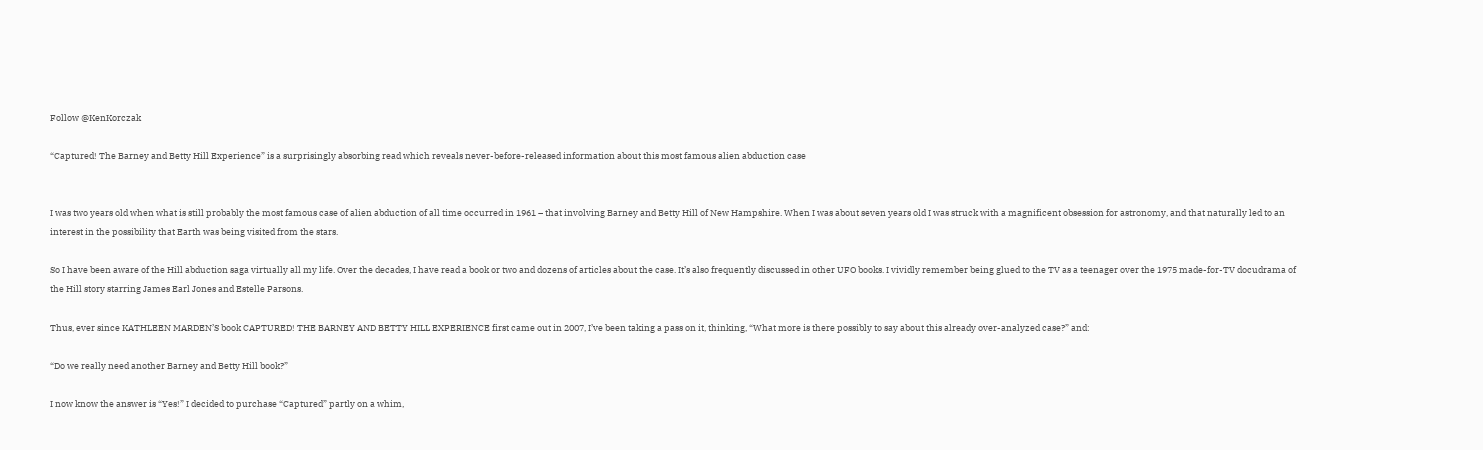Follow @KenKorczak

“Captured! The Barney and Betty Hill Experience” is a surprisingly absorbing read which reveals never-before-released information about this most famous alien abduction case


I was two years old when what is still probably the most famous case of alien abduction of all time occurred in 1961 – that involving Barney and Betty Hill of New Hampshire. When I was about seven years old I was struck with a magnificent obsession for astronomy, and that naturally led to an interest in the possibility that Earth was being visited from the stars.

So I have been aware of the Hill abduction saga virtually all my life. Over the decades, I have read a book or two and dozens of articles about the case. It’s also frequently discussed in other UFO books. I vividly remember being glued to the TV as a teenager over the 1975 made-for-TV docudrama of the Hill story starring James Earl Jones and Estelle Parsons.

Thus, ever since KATHLEEN MARDEN’S book CAPTURED! THE BARNEY AND BETTY HILL EXPERIENCE first came out in 2007, I’ve been taking a pass on it, thinking, “What more is there possibly to say about this already over-analyzed case?” and:

“Do we really need another Barney and Betty Hill book?”

I now know the answer is “Yes!” I decided to purchase “Captured” partly on a whim,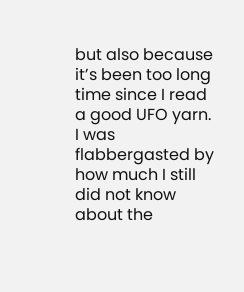but also because it’s been too long time since I read a good UFO yarn. I was flabbergasted by how much I still did not know about the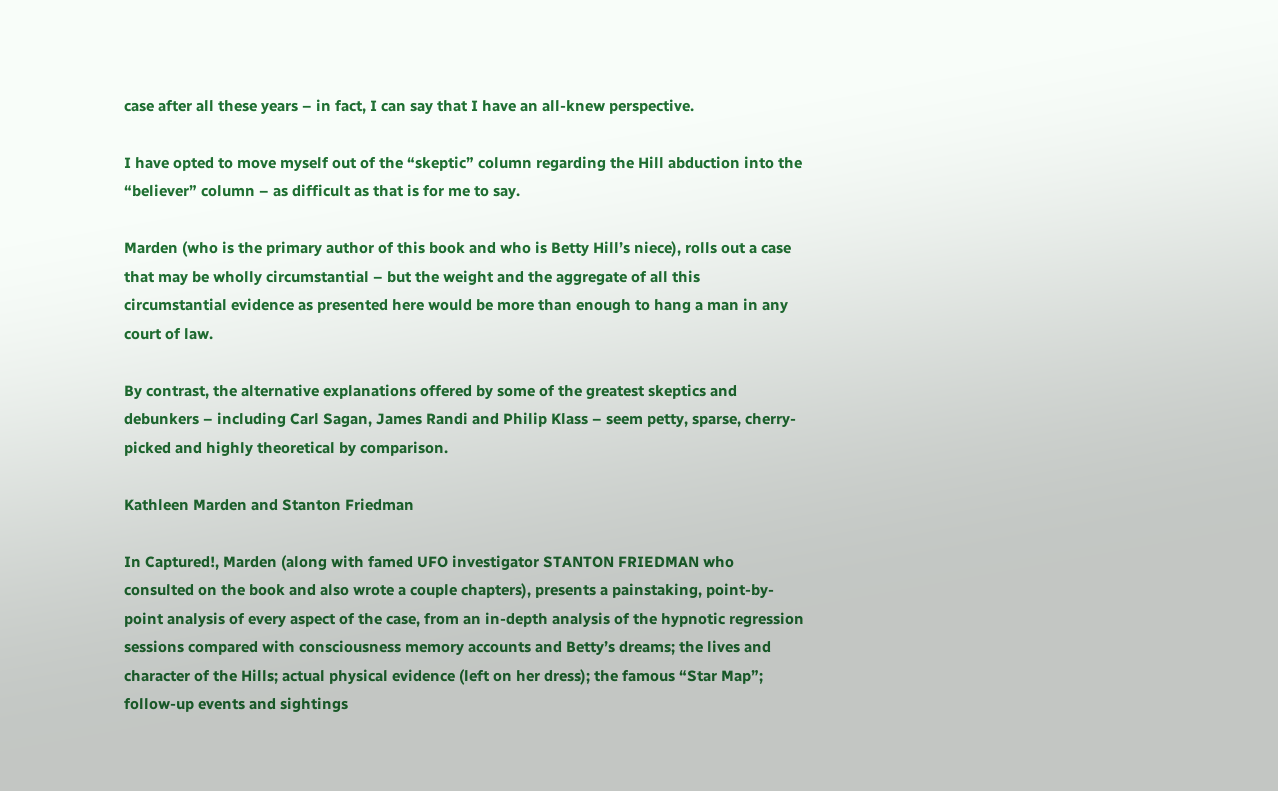case after all these years – in fact, I can say that I have an all-knew perspective.

I have opted to move myself out of the “skeptic” column regarding the Hill abduction into the “believer” column – as difficult as that is for me to say.

Marden (who is the primary author of this book and who is Betty Hill’s niece), rolls out a case that may be wholly circumstantial – but the weight and the aggregate of all this circumstantial evidence as presented here would be more than enough to hang a man in any court of law.

By contrast, the alternative explanations offered by some of the greatest skeptics and debunkers – including Carl Sagan, James Randi and Philip Klass – seem petty, sparse, cherry-picked and highly theoretical by comparison.

Kathleen Marden and Stanton Friedman

In Captured!, Marden (along with famed UFO investigator STANTON FRIEDMAN who consulted on the book and also wrote a couple chapters), presents a painstaking, point-by-point analysis of every aspect of the case, from an in-depth analysis of the hypnotic regression sessions compared with consciousness memory accounts and Betty’s dreams; the lives and character of the Hills; actual physical evidence (left on her dress); the famous “Star Map”; follow-up events and sightings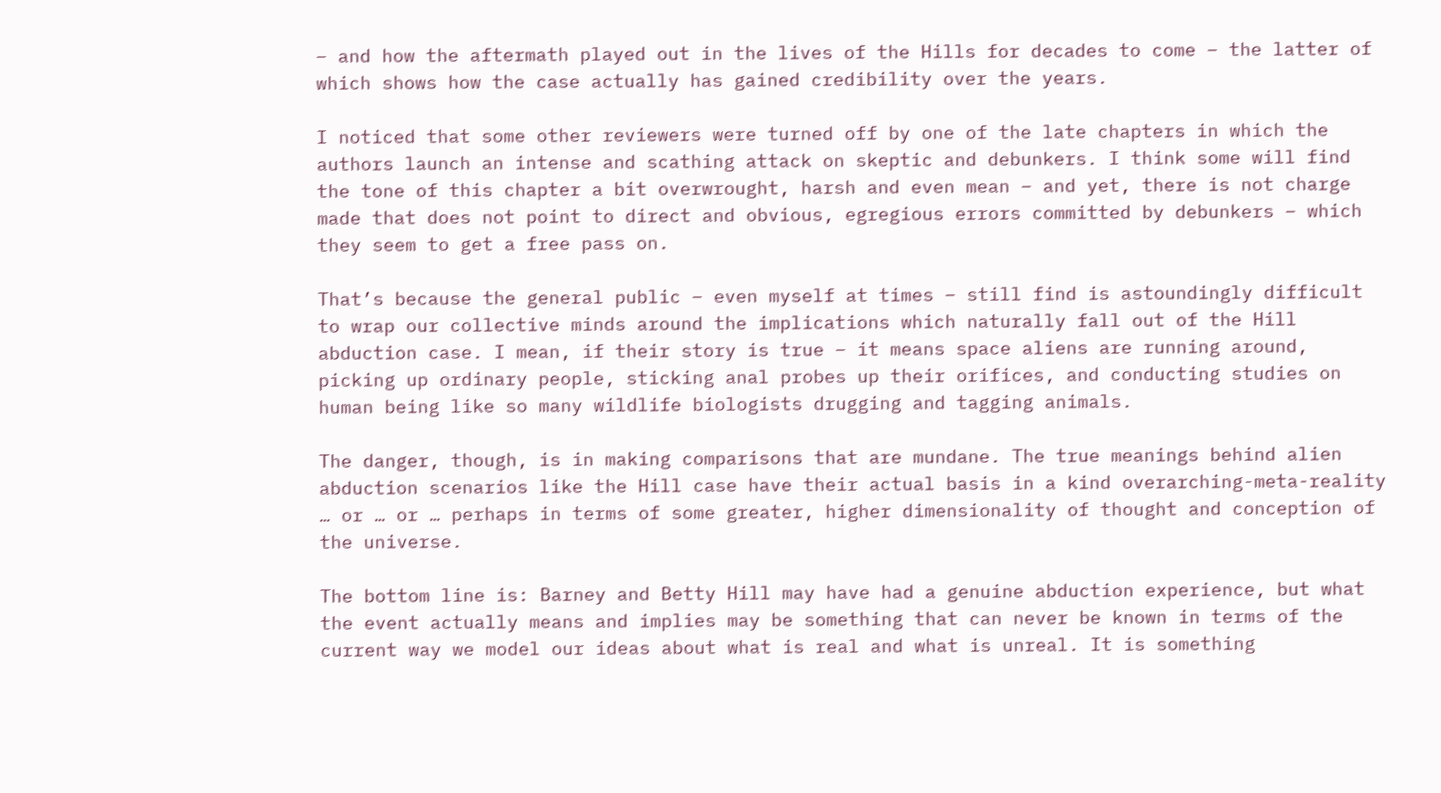– and how the aftermath played out in the lives of the Hills for decades to come – the latter of which shows how the case actually has gained credibility over the years.

I noticed that some other reviewers were turned off by one of the late chapters in which the authors launch an intense and scathing attack on skeptic and debunkers. I think some will find the tone of this chapter a bit overwrought, harsh and even mean – and yet, there is not charge made that does not point to direct and obvious, egregious errors committed by debunkers – which they seem to get a free pass on.

That’s because the general public – even myself at times – still find is astoundingly difficult to wrap our collective minds around the implications which naturally fall out of the Hill abduction case. I mean, if their story is true – it means space aliens are running around, picking up ordinary people, sticking anal probes up their orifices, and conducting studies on human being like so many wildlife biologists drugging and tagging animals.

The danger, though, is in making comparisons that are mundane. The true meanings behind alien abduction scenarios like the Hill case have their actual basis in a kind overarching-meta-reality … or … or … perhaps in terms of some greater, higher dimensionality of thought and conception of the universe.

The bottom line is: Barney and Betty Hill may have had a genuine abduction experience, but what the event actually means and implies may be something that can never be known in terms of the current way we model our ideas about what is real and what is unreal. It is something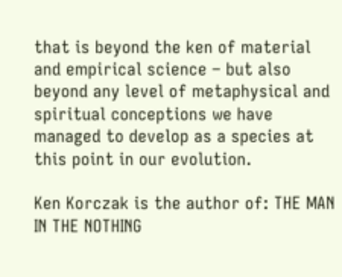that is beyond the ken of material and empirical science – but also beyond any level of metaphysical and spiritual conceptions we have managed to develop as a species at this point in our evolution.

Ken Korczak is the author of: THE MAN IN THE NOTHING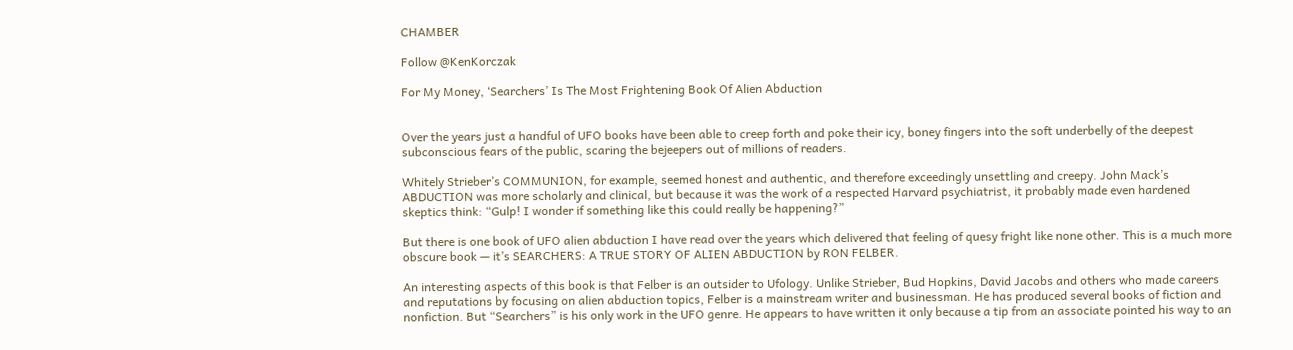CHAMBER

Follow @KenKorczak

For My Money, ‘Searchers’ Is The Most Frightening Book Of Alien Abduction


Over the years just a handful of UFO books have been able to creep forth and poke their icy, boney fingers into the soft underbelly of the deepest subconscious fears of the public, scaring the bejeepers out of millions of readers.

Whitely Strieber’s COMMUNION, for example, seemed honest and authentic, and therefore exceedingly unsettling and creepy. John Mack’s ABDUCTION was more scholarly and clinical, but because it was the work of a respected Harvard psychiatrist, it probably made even hardened skeptics think: “Gulp! I wonder if something like this could really be happening?”

But there is one book of UFO alien abduction I have read over the years which delivered that feeling of quesy fright like none other. This is a much more obscure book — it’s SEARCHERS: A TRUE STORY OF ALIEN ABDUCTION by RON FELBER.

An interesting aspects of this book is that Felber is an outsider to Ufology. Unlike Strieber, Bud Hopkins, David Jacobs and others who made careers and reputations by focusing on alien abduction topics, Felber is a mainstream writer and businessman. He has produced several books of fiction and nonfiction. But “Searchers” is his only work in the UFO genre. He appears to have written it only because a tip from an associate pointed his way to an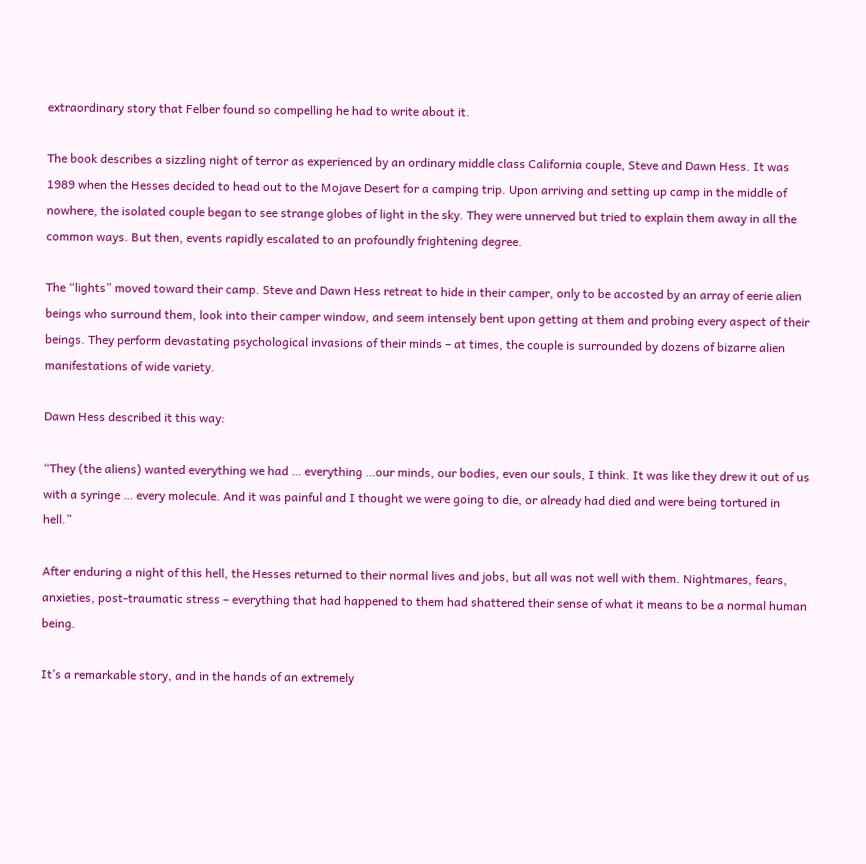extraordinary story that Felber found so compelling he had to write about it.

The book describes a sizzling night of terror as experienced by an ordinary middle class California couple, Steve and Dawn Hess. It was 1989 when the Hesses decided to head out to the Mojave Desert for a camping trip. Upon arriving and setting up camp in the middle of nowhere, the isolated couple began to see strange globes of light in the sky. They were unnerved but tried to explain them away in all the common ways. But then, events rapidly escalated to an profoundly frightening degree.

The “lights” moved toward their camp. Steve and Dawn Hess retreat to hide in their camper, only to be accosted by an array of eerie alien beings who surround them, look into their camper window, and seem intensely bent upon getting at them and probing every aspect of their beings. They perform devastating psychological invasions of their minds – at times, the couple is surrounded by dozens of bizarre alien manifestations of wide variety.

Dawn Hess described it this way:

“They (the aliens) wanted everything we had … everything …our minds, our bodies, even our souls, I think. It was like they drew it out of us with a syringe … every molecule. And it was painful and I thought we were going to die, or already had died and were being tortured in hell.”

After enduring a night of this hell, the Hesses returned to their normal lives and jobs, but all was not well with them. Nightmares, fears, anxieties, post-traumatic stress – everything that had happened to them had shattered their sense of what it means to be a normal human being.

It’s a remarkable story, and in the hands of an extremely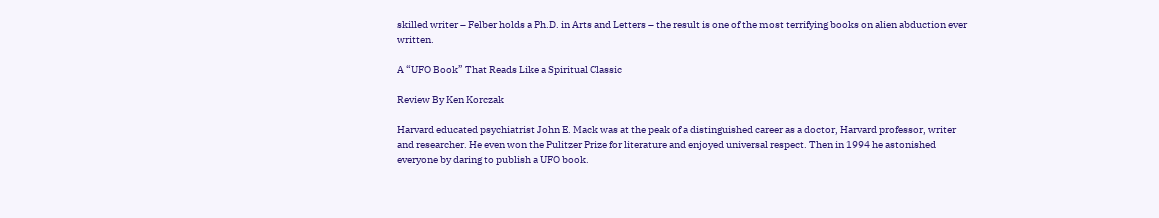skilled writer – Felber holds a Ph.D. in Arts and Letters – the result is one of the most terrifying books on alien abduction ever written.

A “UFO Book” That Reads Like a Spiritual Classic

Review By Ken Korczak

Harvard educated psychiatrist John E. Mack was at the peak of a distinguished career as a doctor, Harvard professor, writer and researcher. He even won the Pulitzer Prize for literature and enjoyed universal respect. Then in 1994 he astonished everyone by daring to publish a UFO book.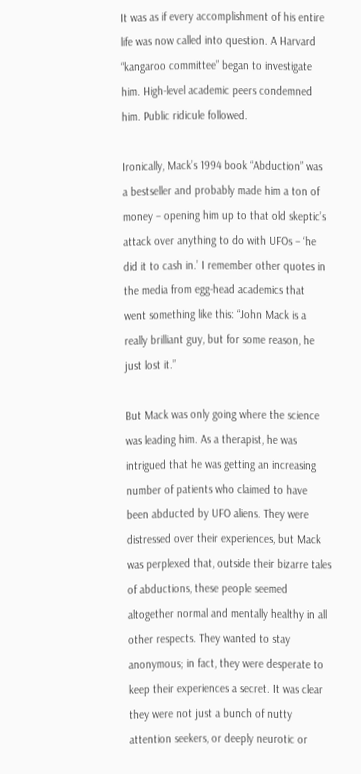It was as if every accomplishment of his entire life was now called into question. A Harvard “kangaroo committee” began to investigate him. High-level academic peers condemned him. Public ridicule followed.

Ironically, Mack’s 1994 book “Abduction” was a bestseller and probably made him a ton of money – opening him up to that old skeptic’s attack over anything to do with UFOs – ‘he did it to cash in.’ I remember other quotes in the media from egg-head academics that went something like this: “John Mack is a really brilliant guy, but for some reason, he just lost it.”

But Mack was only going where the science was leading him. As a therapist, he was intrigued that he was getting an increasing number of patients who claimed to have been abducted by UFO aliens. They were distressed over their experiences, but Mack was perplexed that, outside their bizarre tales of abductions, these people seemed altogether normal and mentally healthy in all other respects. They wanted to stay anonymous; in fact, they were desperate to keep their experiences a secret. It was clear they were not just a bunch of nutty attention seekers, or deeply neurotic or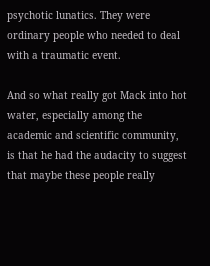psychotic lunatics. They were ordinary people who needed to deal with a traumatic event.

And so what really got Mack into hot water, especially among the academic and scientific community, is that he had the audacity to suggest that maybe these people really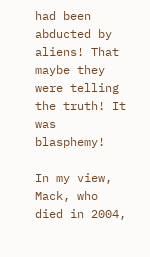had been abducted by aliens! That maybe they were telling the truth! It was blasphemy!

In my view, Mack, who died in 2004,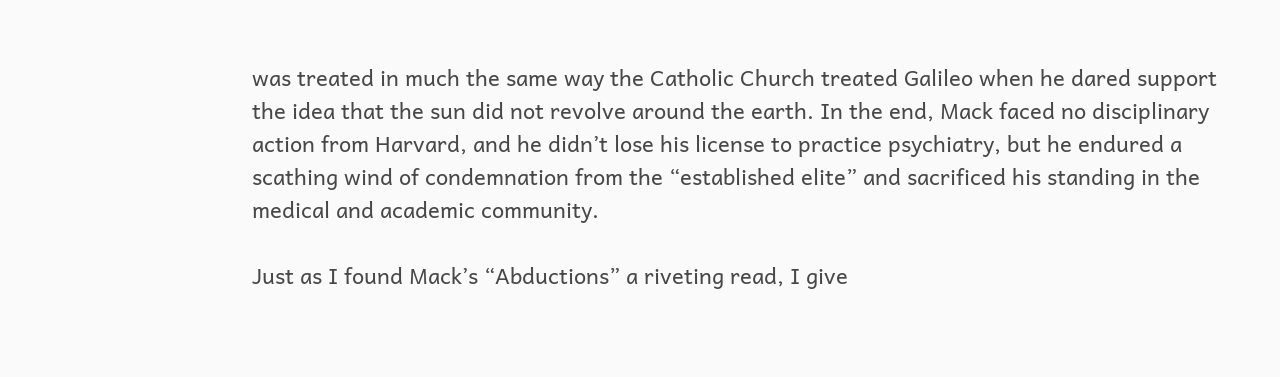was treated in much the same way the Catholic Church treated Galileo when he dared support the idea that the sun did not revolve around the earth. In the end, Mack faced no disciplinary action from Harvard, and he didn’t lose his license to practice psychiatry, but he endured a scathing wind of condemnation from the “established elite” and sacrificed his standing in the medical and academic community.

Just as I found Mack’s “Abductions” a riveting read, I give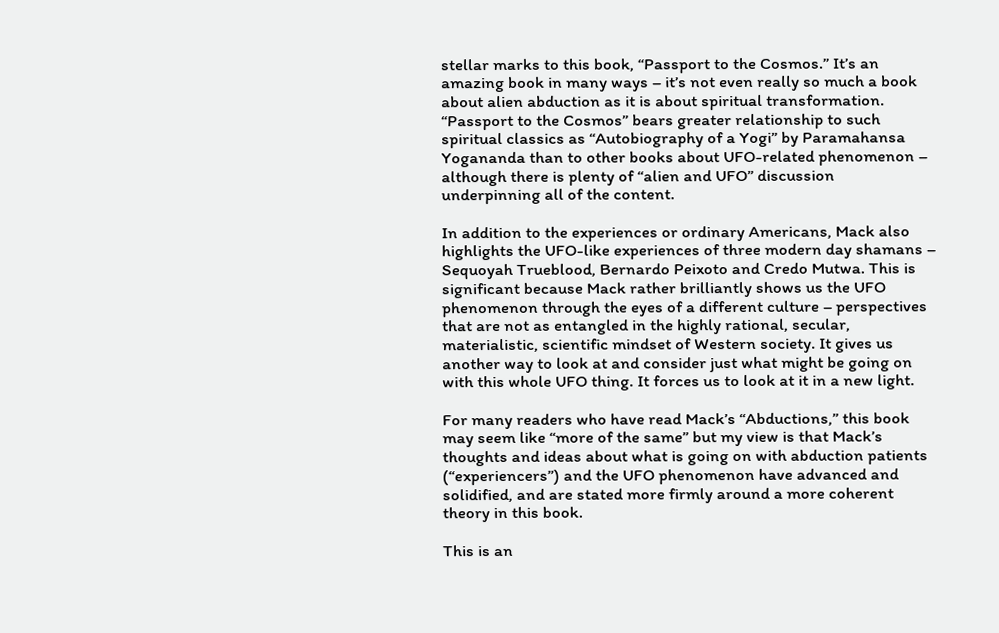stellar marks to this book, “Passport to the Cosmos.” It’s an amazing book in many ways – it’s not even really so much a book about alien abduction as it is about spiritual transformation. “Passport to the Cosmos” bears greater relationship to such spiritual classics as “Autobiography of a Yogi” by Paramahansa Yogananda than to other books about UFO-related phenomenon – although there is plenty of “alien and UFO” discussion underpinning all of the content.

In addition to the experiences or ordinary Americans, Mack also highlights the UFO-like experiences of three modern day shamans – Sequoyah Trueblood, Bernardo Peixoto and Credo Mutwa. This is significant because Mack rather brilliantly shows us the UFO phenomenon through the eyes of a different culture – perspectives that are not as entangled in the highly rational, secular, materialistic, scientific mindset of Western society. It gives us another way to look at and consider just what might be going on with this whole UFO thing. It forces us to look at it in a new light.

For many readers who have read Mack’s “Abductions,” this book may seem like “more of the same” but my view is that Mack’s thoughts and ideas about what is going on with abduction patients (“experiencers”) and the UFO phenomenon have advanced and solidified, and are stated more firmly around a more coherent theory in this book.

This is an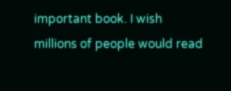important book. I wish millions of people would read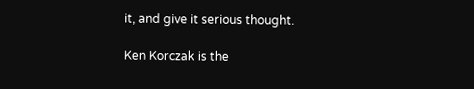it, and give it serious thought.

Ken Korczak is the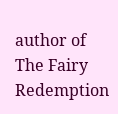author of The Fairy Redemption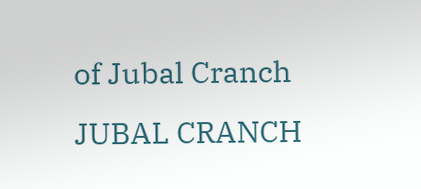of Jubal Cranch JUBAL CRANCH